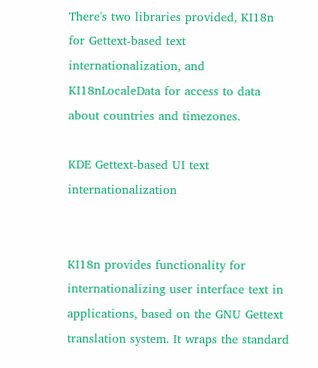There's two libraries provided, KI18n for Gettext-based text internationalization, and KI18nLocaleData for access to data about countries and timezones.

KDE Gettext-based UI text internationalization


KI18n provides functionality for internationalizing user interface text in applications, based on the GNU Gettext translation system. It wraps the standard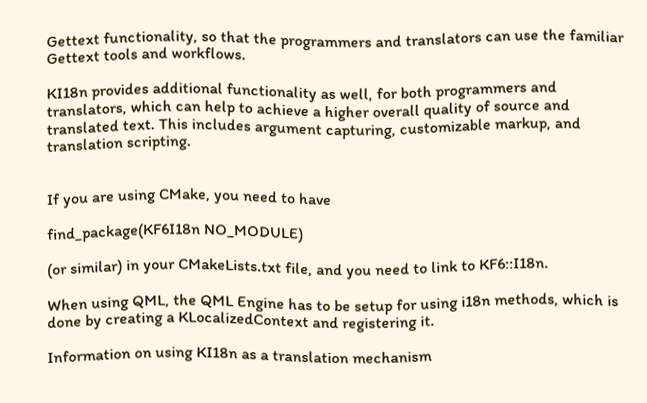Gettext functionality, so that the programmers and translators can use the familiar Gettext tools and workflows.

KI18n provides additional functionality as well, for both programmers and translators, which can help to achieve a higher overall quality of source and translated text. This includes argument capturing, customizable markup, and translation scripting.


If you are using CMake, you need to have

find_package(KF6I18n NO_MODULE)

(or similar) in your CMakeLists.txt file, and you need to link to KF6::I18n.

When using QML, the QML Engine has to be setup for using i18n methods, which is done by creating a KLocalizedContext and registering it.

Information on using KI18n as a translation mechanism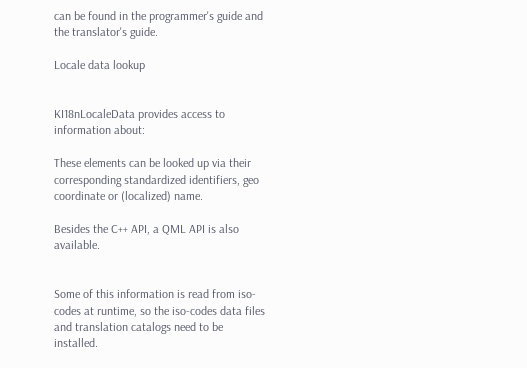can be found in the programmer's guide and the translator's guide.

Locale data lookup


KI18nLocaleData provides access to information about:

These elements can be looked up via their corresponding standardized identifiers, geo coordinate or (localized) name.

Besides the C++ API, a QML API is also available.


Some of this information is read from iso-codes at runtime, so the iso-codes data files and translation catalogs need to be installed.